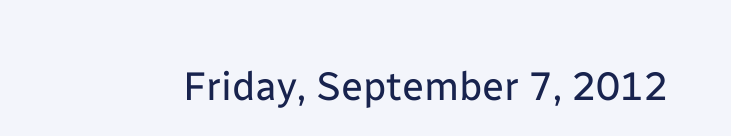Friday, September 7, 2012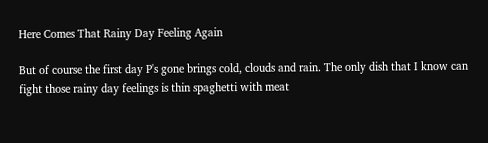Here Comes That Rainy Day Feeling Again

But of course the first day P's gone brings cold, clouds and rain. The only dish that I know can fight those rainy day feelings is thin spaghetti with meat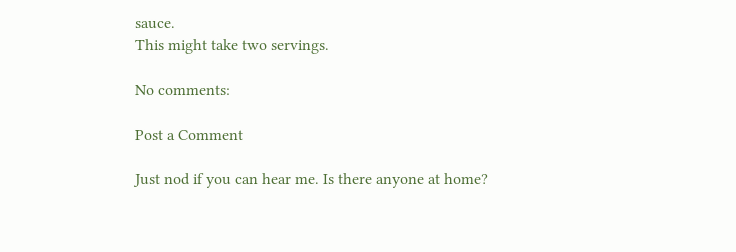sauce.
This might take two servings.

No comments:

Post a Comment

Just nod if you can hear me. Is there anyone at home?